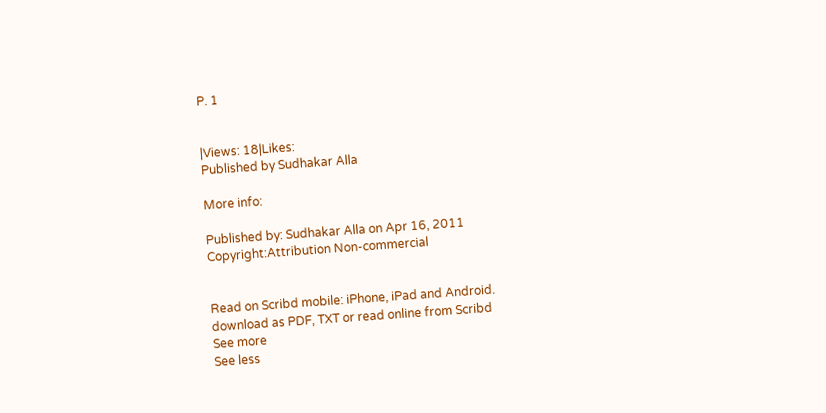P. 1


|Views: 18|Likes:
Published by Sudhakar Alla

More info:

Published by: Sudhakar Alla on Apr 16, 2011
Copyright:Attribution Non-commercial


Read on Scribd mobile: iPhone, iPad and Android.
download as PDF, TXT or read online from Scribd
See more
See less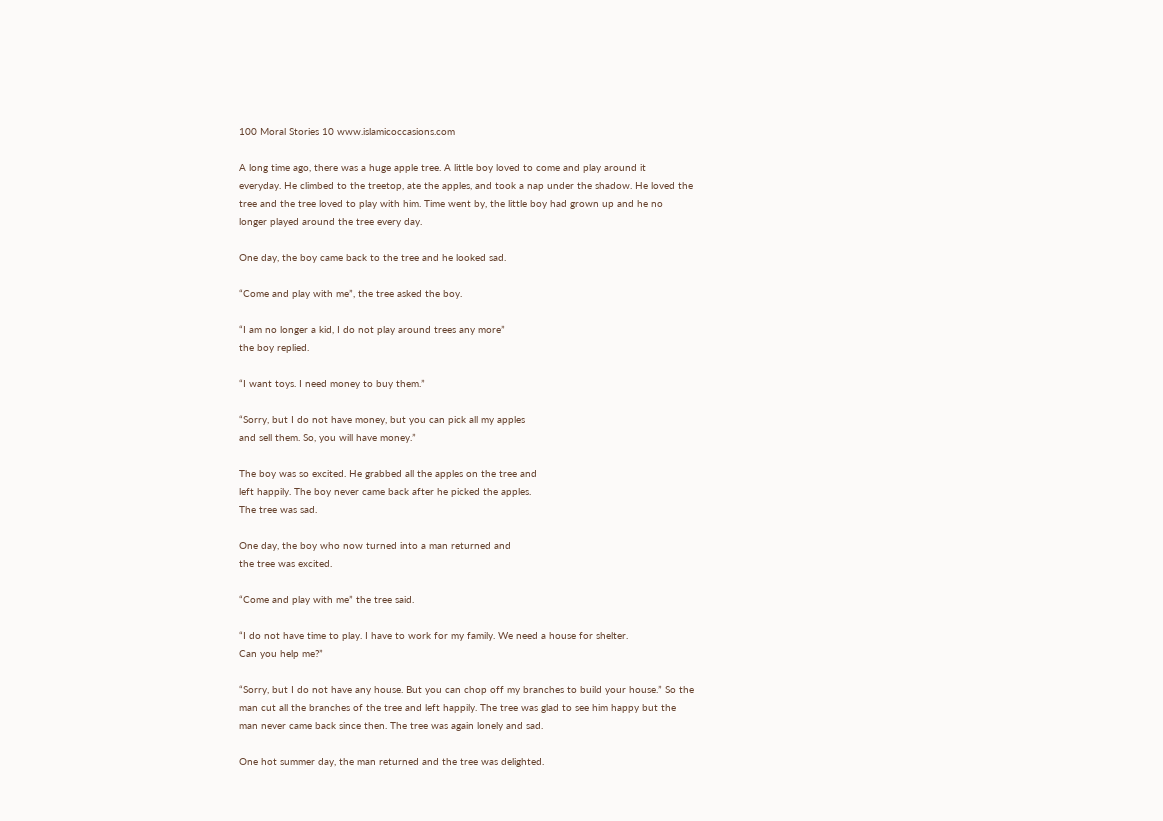100 Moral Stories 10 www.islamicoccasions.com

A long time ago, there was a huge apple tree. A little boy loved to come and play around it
everyday. He climbed to the treetop, ate the apples, and took a nap under the shadow. He loved the
tree and the tree loved to play with him. Time went by, the little boy had grown up and he no
longer played around the tree every day.

One day, the boy came back to the tree and he looked sad.

“Come and play with me”, the tree asked the boy.

“I am no longer a kid, I do not play around trees any more”
the boy replied.

“I want toys. I need money to buy them.”

“Sorry, but I do not have money, but you can pick all my apples
and sell them. So, you will have money.”

The boy was so excited. He grabbed all the apples on the tree and
left happily. The boy never came back after he picked the apples.
The tree was sad.

One day, the boy who now turned into a man returned and
the tree was excited.

“Come and play with me” the tree said.

“I do not have time to play. I have to work for my family. We need a house for shelter.
Can you help me?”

“Sorry, but I do not have any house. But you can chop off my branches to build your house.” So the
man cut all the branches of the tree and left happily. The tree was glad to see him happy but the
man never came back since then. The tree was again lonely and sad.

One hot summer day, the man returned and the tree was delighted.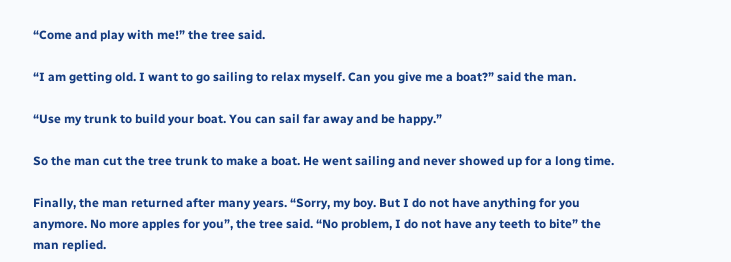“Come and play with me!” the tree said.

“I am getting old. I want to go sailing to relax myself. Can you give me a boat?” said the man.

“Use my trunk to build your boat. You can sail far away and be happy.”

So the man cut the tree trunk to make a boat. He went sailing and never showed up for a long time.

Finally, the man returned after many years. “Sorry, my boy. But I do not have anything for you
anymore. No more apples for you”, the tree said. “No problem, I do not have any teeth to bite” the
man replied.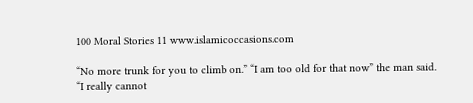100 Moral Stories 11 www.islamicoccasions.com

“No more trunk for you to climb on.” “I am too old for that now” the man said.
“I really cannot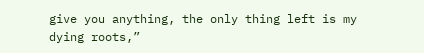give you anything, the only thing left is my dying roots,”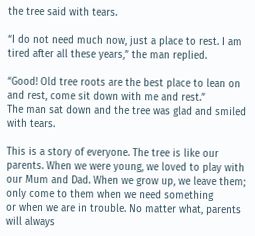the tree said with tears.

“I do not need much now, just a place to rest. I am tired after all these years,” the man replied.

“Good! Old tree roots are the best place to lean on and rest, come sit down with me and rest.”
The man sat down and the tree was glad and smiled with tears.

This is a story of everyone. The tree is like our parents. When we were young, we loved to play with
our Mum and Dad. When we grow up, we leave them; only come to them when we need something
or when we are in trouble. No matter what, parents will always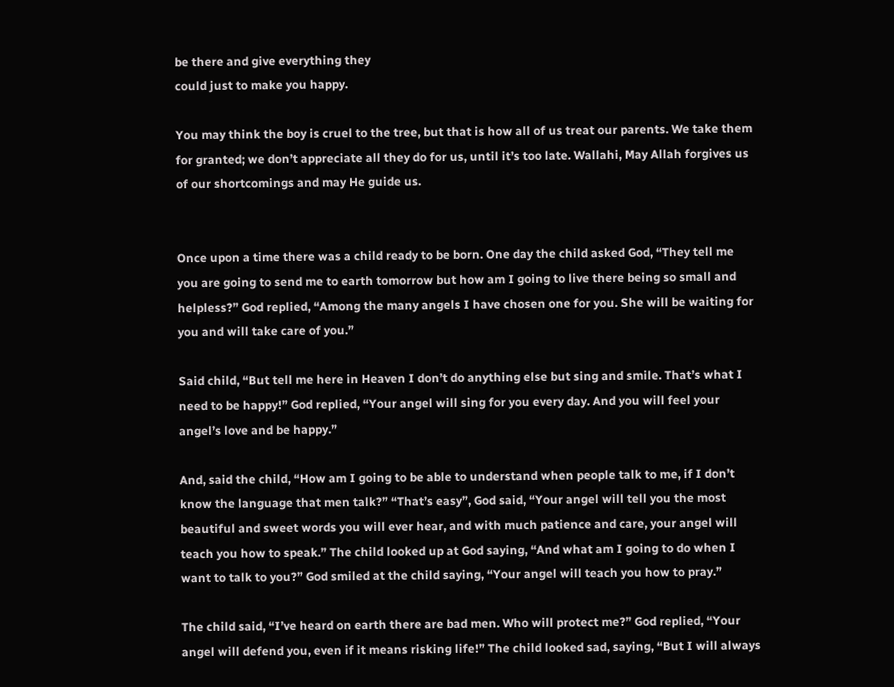be there and give everything they
could just to make you happy.

You may think the boy is cruel to the tree, but that is how all of us treat our parents. We take them
for granted; we don’t appreciate all they do for us, until it’s too late. Wallahi, May Allah forgives us
of our shortcomings and may He guide us.


Once upon a time there was a child ready to be born. One day the child asked God, “They tell me
you are going to send me to earth tomorrow but how am I going to live there being so small and
helpless?” God replied, “Among the many angels I have chosen one for you. She will be waiting for
you and will take care of you.”

Said child, “But tell me here in Heaven I don’t do anything else but sing and smile. That’s what I
need to be happy!” God replied, “Your angel will sing for you every day. And you will feel your
angel’s love and be happy.”

And, said the child, “How am I going to be able to understand when people talk to me, if I don’t
know the language that men talk?” “That’s easy”, God said, “Your angel will tell you the most
beautiful and sweet words you will ever hear, and with much patience and care, your angel will
teach you how to speak.” The child looked up at God saying, “And what am I going to do when I
want to talk to you?” God smiled at the child saying, “Your angel will teach you how to pray.”

The child said, “I’ve heard on earth there are bad men. Who will protect me?” God replied, “Your
angel will defend you, even if it means risking life!” The child looked sad, saying, “But I will always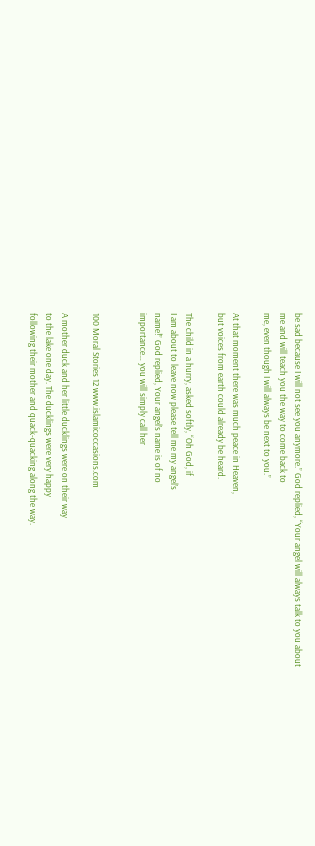be sad because I will not see you anymore.” God replied, “Your angel will always talk to you about
me and will teach you the way to come back to
me, even though I will always be next to you.”

At that moment there was much peace in Heaven,
but voices from earth could already be heard.

The child in a hurry, asked softly, “Oh God, if
I am about to leave now please tell me my angel’s
name!” God replied, Your angel’s name is of no
importance… you will simply call her


100 Moral Stories 12 www.islamicoccasions.com

A mother duck and her little ducklings were on their way
to the lake one day. The ducklings were very happy
following their mother and quack-quacking along the way.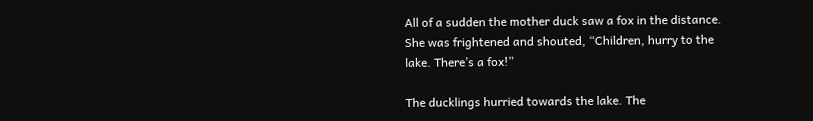All of a sudden the mother duck saw a fox in the distance.
She was frightened and shouted, “Children, hurry to the
lake. There’s a fox!”

The ducklings hurried towards the lake. The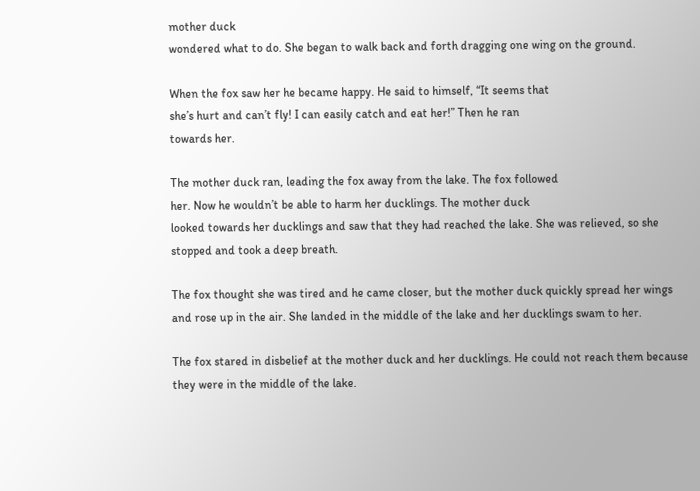mother duck
wondered what to do. She began to walk back and forth dragging one wing on the ground.

When the fox saw her he became happy. He said to himself, “It seems that
she’s hurt and can’t fly! I can easily catch and eat her!” Then he ran
towards her.

The mother duck ran, leading the fox away from the lake. The fox followed
her. Now he wouldn’t be able to harm her ducklings. The mother duck
looked towards her ducklings and saw that they had reached the lake. She was relieved, so she
stopped and took a deep breath.

The fox thought she was tired and he came closer, but the mother duck quickly spread her wings
and rose up in the air. She landed in the middle of the lake and her ducklings swam to her.

The fox stared in disbelief at the mother duck and her ducklings. He could not reach them because
they were in the middle of the lake.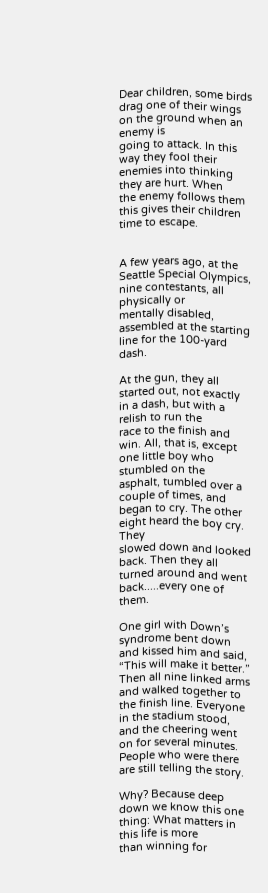Dear children, some birds drag one of their wings on the ground when an enemy is
going to attack. In this way they fool their enemies into thinking they are hurt. When
the enemy follows them this gives their children time to escape.


A few years ago, at the Seattle Special Olympics, nine contestants, all physically or
mentally disabled, assembled at the starting line for the 100-yard dash.

At the gun, they all started out, not exactly in a dash, but with a relish to run the
race to the finish and win. All, that is, except one little boy who stumbled on the
asphalt, tumbled over a couple of times, and began to cry. The other eight heard the boy cry. They
slowed down and looked back. Then they all turned around and went back.....every one of them.

One girl with Down’s syndrome bent down and kissed him and said, “This will make it better.”
Then all nine linked arms and walked together to the finish line. Everyone in the stadium stood,
and the cheering went on for several minutes. People who were there are still telling the story.

Why? Because deep down we know this one thing: What matters in this life is more
than winning for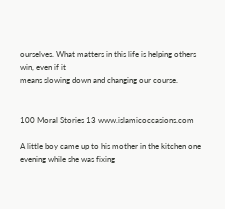ourselves. What matters in this life is helping others win, even if it
means slowing down and changing our course.


100 Moral Stories 13 www.islamicoccasions.com

A little boy came up to his mother in the kitchen one evening while she was fixing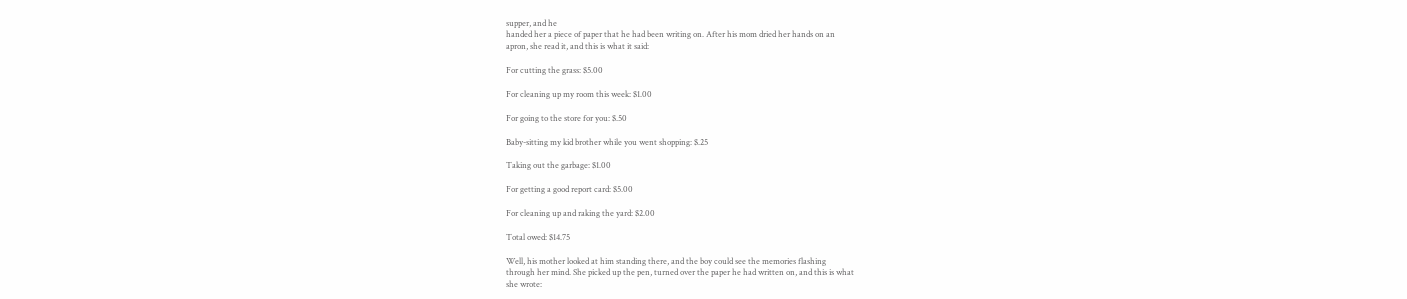supper, and he
handed her a piece of paper that he had been writing on. After his mom dried her hands on an
apron, she read it, and this is what it said:

For cutting the grass: $5.00

For cleaning up my room this week: $1.00

For going to the store for you: $.50

Baby-sitting my kid brother while you went shopping: $.25

Taking out the garbage: $1.00

For getting a good report card: $5.00

For cleaning up and raking the yard: $2.00

Total owed: $14.75

Well, his mother looked at him standing there, and the boy could see the memories flashing
through her mind. She picked up the pen, turned over the paper he had written on, and this is what
she wrote: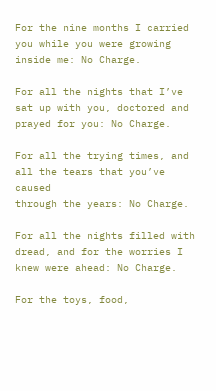For the nine months I carried you while you were growing
inside me: No Charge.

For all the nights that I’ve sat up with you, doctored and
prayed for you: No Charge.

For all the trying times, and all the tears that you’ve caused
through the years: No Charge.

For all the nights filled with dread, and for the worries I
knew were ahead: No Charge.

For the toys, food,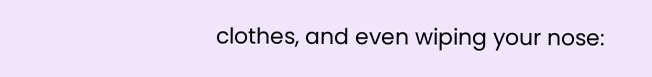clothes, and even wiping your nose: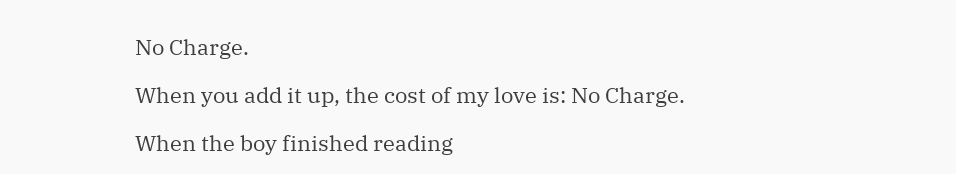No Charge.

When you add it up, the cost of my love is: No Charge.

When the boy finished reading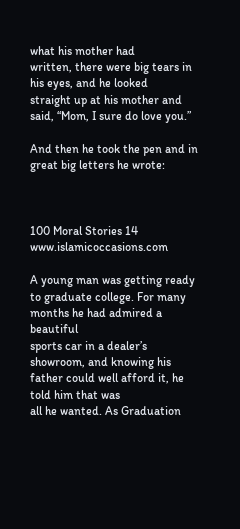what his mother had
written, there were big tears in his eyes, and he looked
straight up at his mother and said, “Mom, I sure do love you.”

And then he took the pen and in great big letters he wrote:



100 Moral Stories 14 www.islamicoccasions.com

A young man was getting ready to graduate college. For many months he had admired a beautiful
sports car in a dealer’s showroom, and knowing his father could well afford it, he told him that was
all he wanted. As Graduation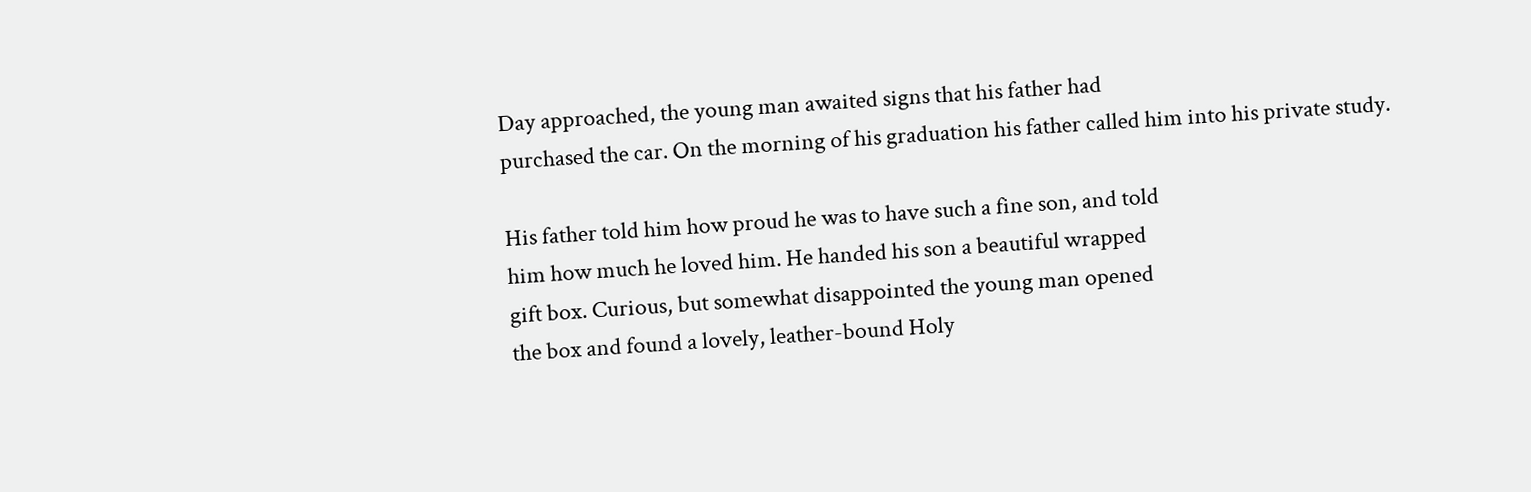Day approached, the young man awaited signs that his father had
purchased the car. On the morning of his graduation his father called him into his private study.

His father told him how proud he was to have such a fine son, and told
him how much he loved him. He handed his son a beautiful wrapped
gift box. Curious, but somewhat disappointed the young man opened
the box and found a lovely, leather-bound Holy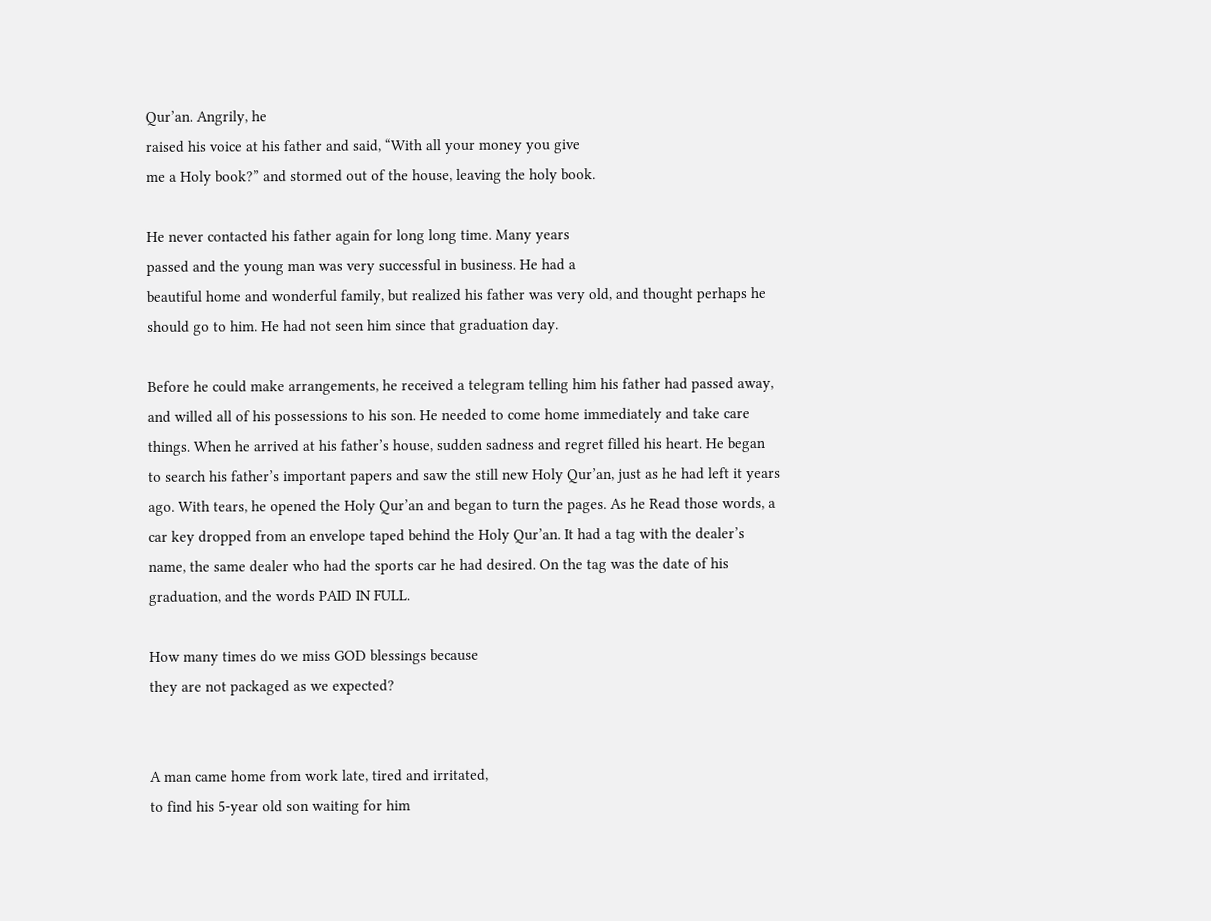Qur’an. Angrily, he
raised his voice at his father and said, “With all your money you give
me a Holy book?” and stormed out of the house, leaving the holy book.

He never contacted his father again for long long time. Many years
passed and the young man was very successful in business. He had a
beautiful home and wonderful family, but realized his father was very old, and thought perhaps he
should go to him. He had not seen him since that graduation day.

Before he could make arrangements, he received a telegram telling him his father had passed away,
and willed all of his possessions to his son. He needed to come home immediately and take care
things. When he arrived at his father’s house, sudden sadness and regret filled his heart. He began
to search his father’s important papers and saw the still new Holy Qur’an, just as he had left it years
ago. With tears, he opened the Holy Qur’an and began to turn the pages. As he Read those words, a
car key dropped from an envelope taped behind the Holy Qur’an. It had a tag with the dealer’s
name, the same dealer who had the sports car he had desired. On the tag was the date of his
graduation, and the words PAID IN FULL.

How many times do we miss GOD blessings because
they are not packaged as we expected?


A man came home from work late, tired and irritated,
to find his 5-year old son waiting for him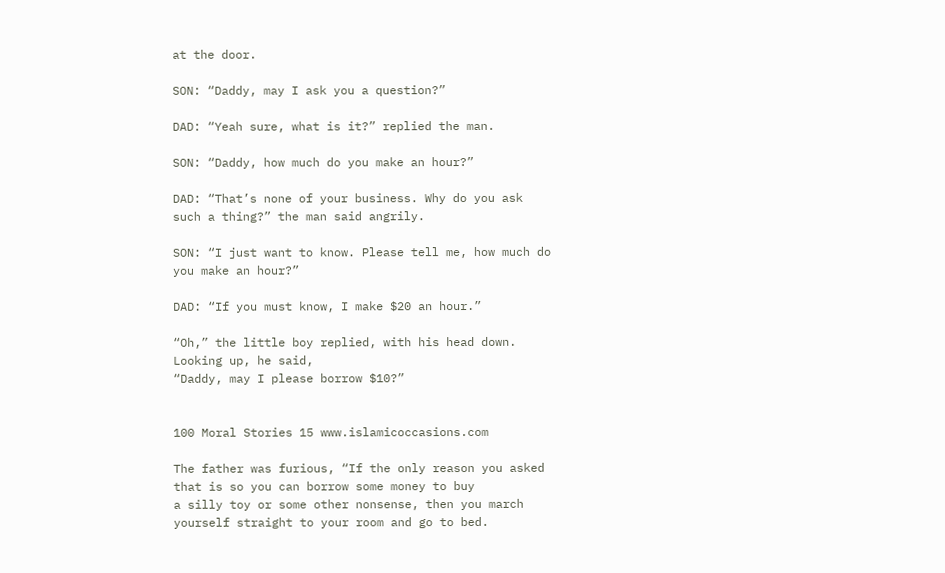at the door.

SON: “Daddy, may I ask you a question?”

DAD: “Yeah sure, what is it?” replied the man.

SON: “Daddy, how much do you make an hour?”

DAD: “That’s none of your business. Why do you ask such a thing?” the man said angrily.

SON: “I just want to know. Please tell me, how much do you make an hour?”

DAD: “If you must know, I make $20 an hour.”

“Oh,” the little boy replied, with his head down. Looking up, he said,
“Daddy, may I please borrow $10?”


100 Moral Stories 15 www.islamicoccasions.com

The father was furious, “If the only reason you asked that is so you can borrow some money to buy
a silly toy or some other nonsense, then you march yourself straight to your room and go to bed.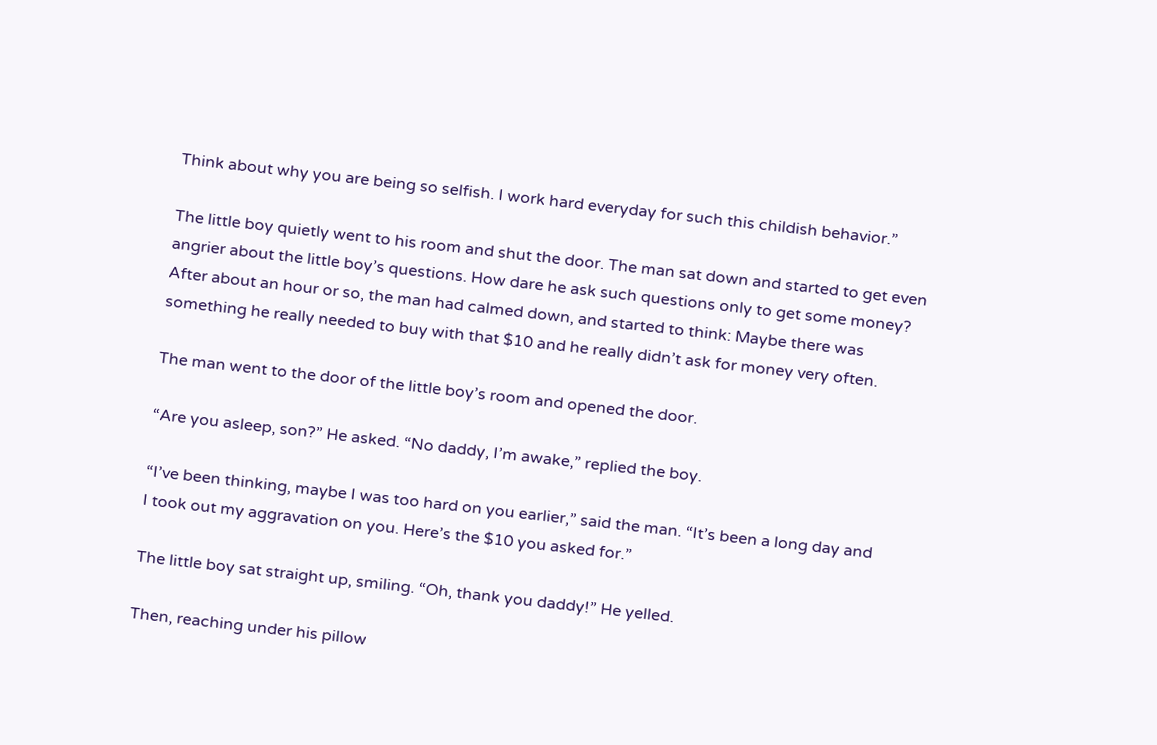Think about why you are being so selfish. I work hard everyday for such this childish behavior.”

The little boy quietly went to his room and shut the door. The man sat down and started to get even
angrier about the little boy’s questions. How dare he ask such questions only to get some money?
After about an hour or so, the man had calmed down, and started to think: Maybe there was
something he really needed to buy with that $10 and he really didn’t ask for money very often.

The man went to the door of the little boy’s room and opened the door.

“Are you asleep, son?” He asked. “No daddy, I’m awake,” replied the boy.

“I’ve been thinking, maybe I was too hard on you earlier,” said the man. “It’s been a long day and
I took out my aggravation on you. Here’s the $10 you asked for.”

The little boy sat straight up, smiling. “Oh, thank you daddy!” He yelled.

Then, reaching under his pillow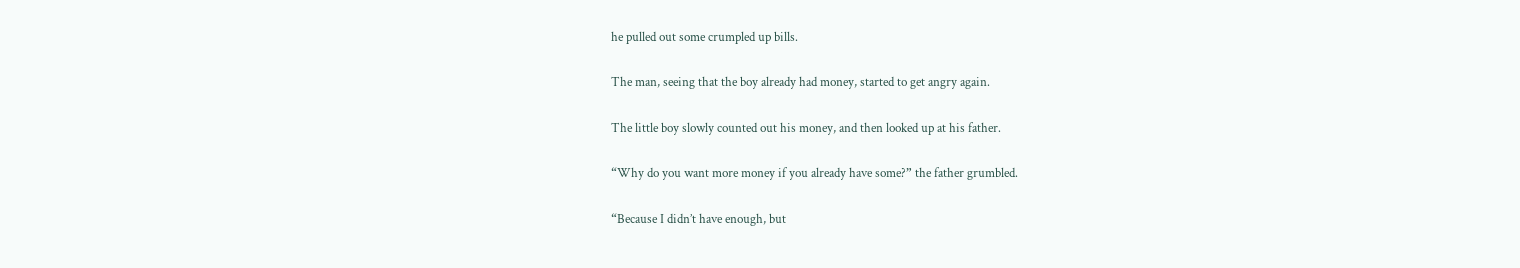he pulled out some crumpled up bills.

The man, seeing that the boy already had money, started to get angry again.

The little boy slowly counted out his money, and then looked up at his father.

“Why do you want more money if you already have some?” the father grumbled.

“Because I didn’t have enough, but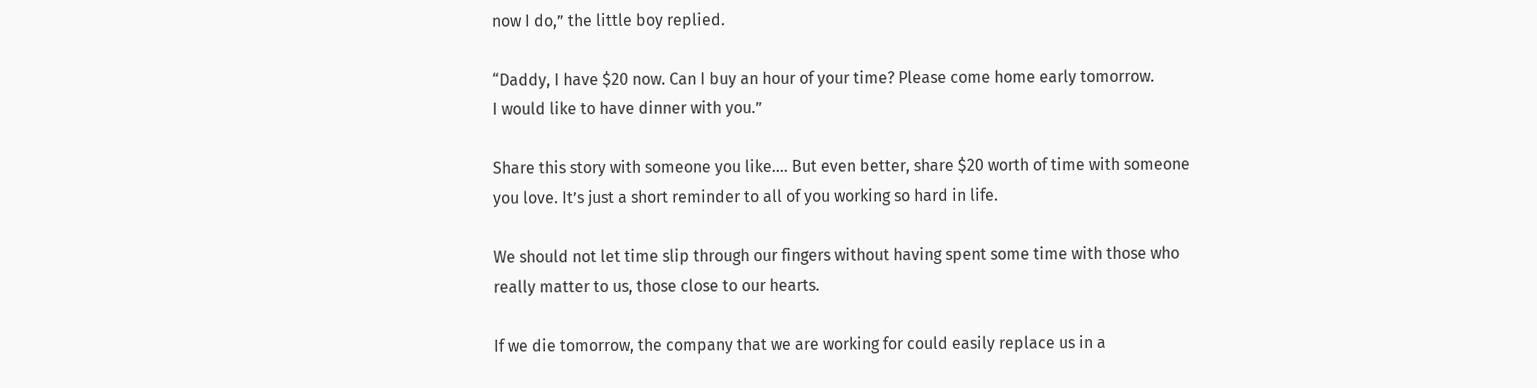now I do,” the little boy replied.

“Daddy, I have $20 now. Can I buy an hour of your time? Please come home early tomorrow.
I would like to have dinner with you.”

Share this story with someone you like.... But even better, share $20 worth of time with someone
you love. It’s just a short reminder to all of you working so hard in life.

We should not let time slip through our fingers without having spent some time with those who
really matter to us, those close to our hearts.

If we die tomorrow, the company that we are working for could easily replace us in a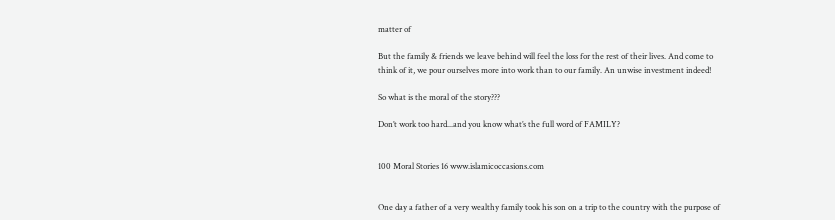matter of

But the family & friends we leave behind will feel the loss for the rest of their lives. And come to
think of it, we pour ourselves more into work than to our family. An unwise investment indeed!

So what is the moral of the story???

Don’t work too hard...and you know what’s the full word of FAMILY?


100 Moral Stories 16 www.islamicoccasions.com


One day a father of a very wealthy family took his son on a trip to the country with the purpose of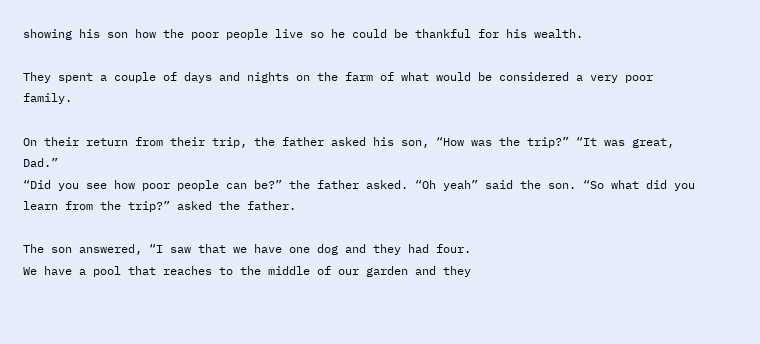showing his son how the poor people live so he could be thankful for his wealth.

They spent a couple of days and nights on the farm of what would be considered a very poor family.

On their return from their trip, the father asked his son, “How was the trip?” “It was great, Dad.”
“Did you see how poor people can be?” the father asked. “Oh yeah” said the son. “So what did you
learn from the trip?” asked the father.

The son answered, “I saw that we have one dog and they had four.
We have a pool that reaches to the middle of our garden and they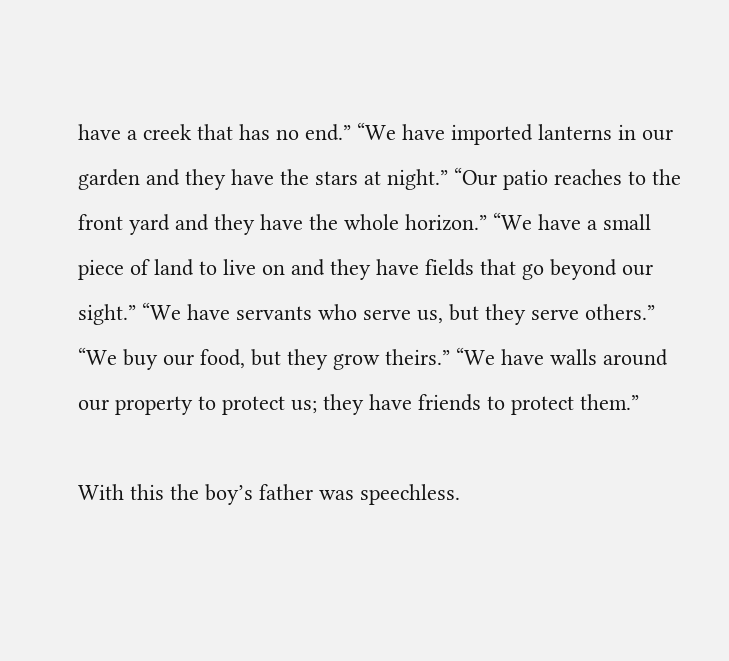have a creek that has no end.” “We have imported lanterns in our
garden and they have the stars at night.” “Our patio reaches to the
front yard and they have the whole horizon.” “We have a small
piece of land to live on and they have fields that go beyond our
sight.” “We have servants who serve us, but they serve others.”
“We buy our food, but they grow theirs.” “We have walls around
our property to protect us; they have friends to protect them.”

With this the boy’s father was speechless.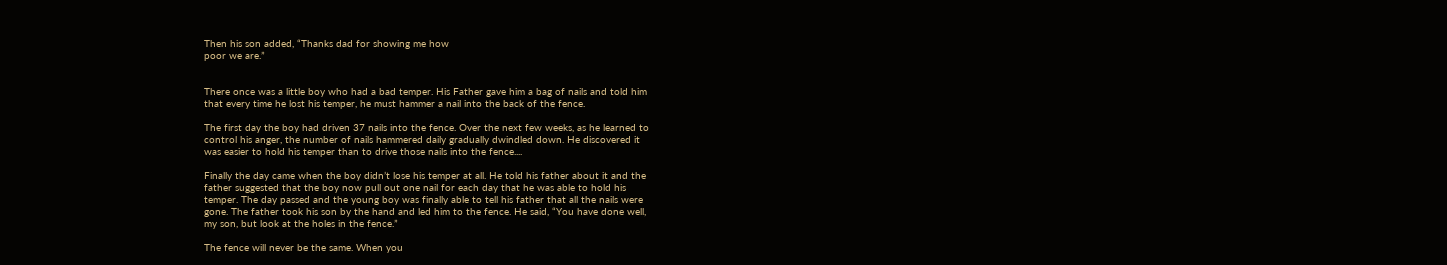Then his son added, “Thanks dad for showing me how
poor we are.”


There once was a little boy who had a bad temper. His Father gave him a bag of nails and told him
that every time he lost his temper, he must hammer a nail into the back of the fence.

The first day the boy had driven 37 nails into the fence. Over the next few weeks, as he learned to
control his anger, the number of nails hammered daily gradually dwindled down. He discovered it
was easier to hold his temper than to drive those nails into the fence....

Finally the day came when the boy didn’t lose his temper at all. He told his father about it and the
father suggested that the boy now pull out one nail for each day that he was able to hold his
temper. The day passed and the young boy was finally able to tell his father that all the nails were
gone. The father took his son by the hand and led him to the fence. He said, “You have done well,
my son, but look at the holes in the fence.”

The fence will never be the same. When you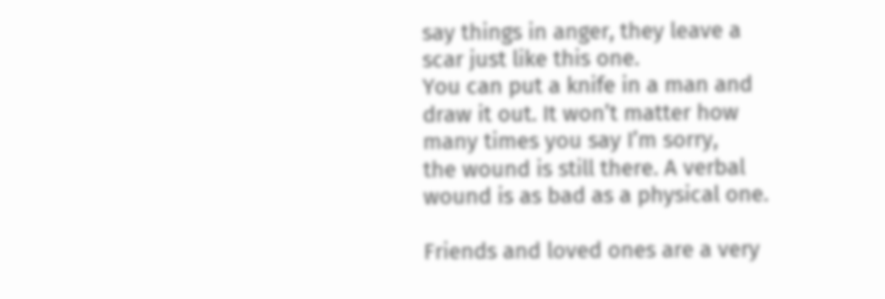say things in anger, they leave a scar just like this one.
You can put a knife in a man and draw it out. It won’t matter how many times you say I’m sorry,
the wound is still there. A verbal wound is as bad as a physical one.

Friends and loved ones are a very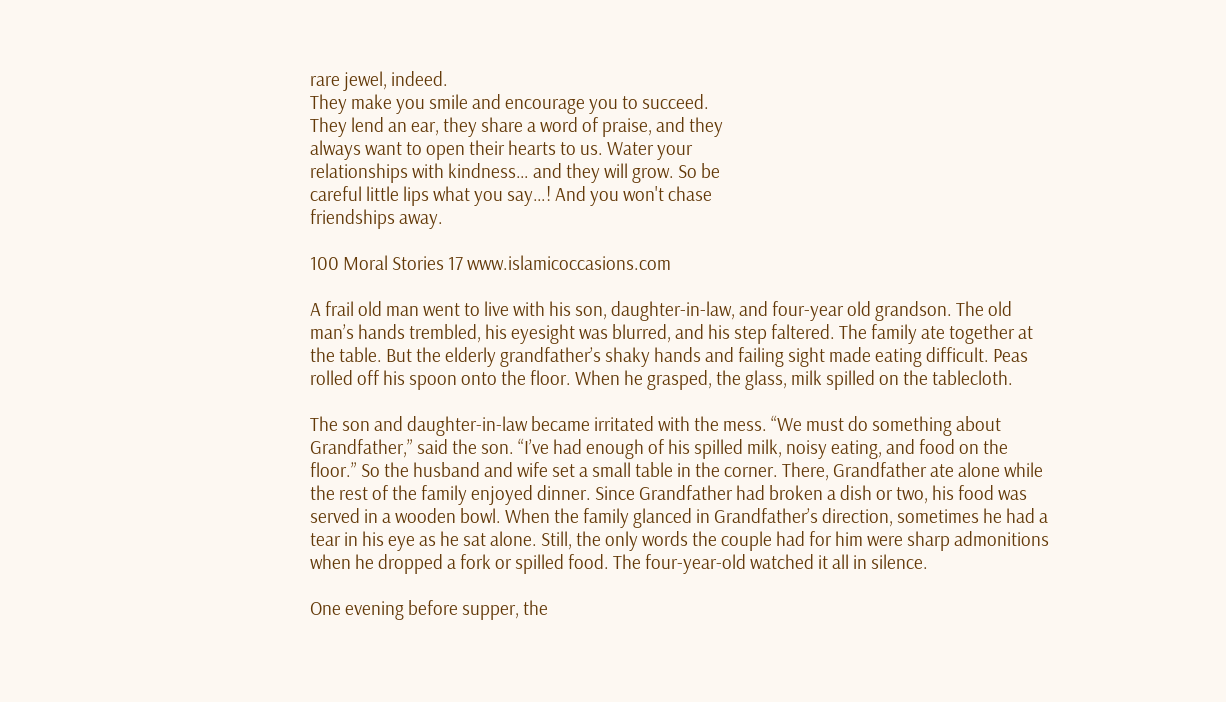rare jewel, indeed.
They make you smile and encourage you to succeed.
They lend an ear, they share a word of praise, and they
always want to open their hearts to us. Water your
relationships with kindness… and they will grow. So be
careful little lips what you say…! And you won't chase
friendships away.

100 Moral Stories 17 www.islamicoccasions.com

A frail old man went to live with his son, daughter-in-law, and four-year old grandson. The old
man’s hands trembled, his eyesight was blurred, and his step faltered. The family ate together at
the table. But the elderly grandfather’s shaky hands and failing sight made eating difficult. Peas
rolled off his spoon onto the floor. When he grasped, the glass, milk spilled on the tablecloth.

The son and daughter-in-law became irritated with the mess. “We must do something about
Grandfather,” said the son. “I’ve had enough of his spilled milk, noisy eating, and food on the
floor.” So the husband and wife set a small table in the corner. There, Grandfather ate alone while
the rest of the family enjoyed dinner. Since Grandfather had broken a dish or two, his food was
served in a wooden bowl. When the family glanced in Grandfather’s direction, sometimes he had a
tear in his eye as he sat alone. Still, the only words the couple had for him were sharp admonitions
when he dropped a fork or spilled food. The four-year-old watched it all in silence.

One evening before supper, the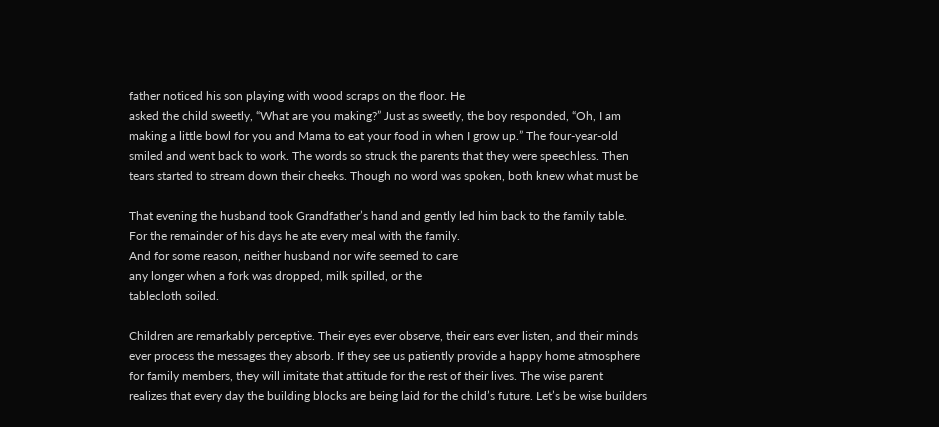father noticed his son playing with wood scraps on the floor. He
asked the child sweetly, “What are you making?” Just as sweetly, the boy responded, “Oh, I am
making a little bowl for you and Mama to eat your food in when I grow up.” The four-year-old
smiled and went back to work. The words so struck the parents that they were speechless. Then
tears started to stream down their cheeks. Though no word was spoken, both knew what must be

That evening the husband took Grandfather’s hand and gently led him back to the family table.
For the remainder of his days he ate every meal with the family.
And for some reason, neither husband nor wife seemed to care
any longer when a fork was dropped, milk spilled, or the
tablecloth soiled.

Children are remarkably perceptive. Their eyes ever observe, their ears ever listen, and their minds
ever process the messages they absorb. If they see us patiently provide a happy home atmosphere
for family members, they will imitate that attitude for the rest of their lives. The wise parent
realizes that every day the building blocks are being laid for the child’s future. Let’s be wise builders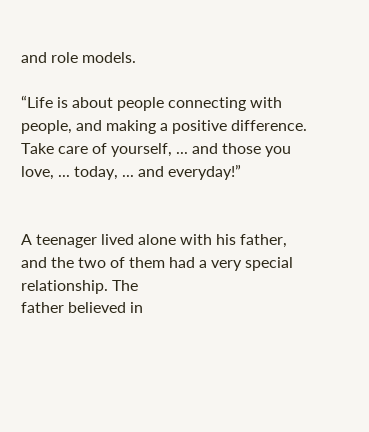and role models.

“Life is about people connecting with people, and making a positive difference.
Take care of yourself, ... and those you love, ... today, ... and everyday!”


A teenager lived alone with his father, and the two of them had a very special relationship. The
father believed in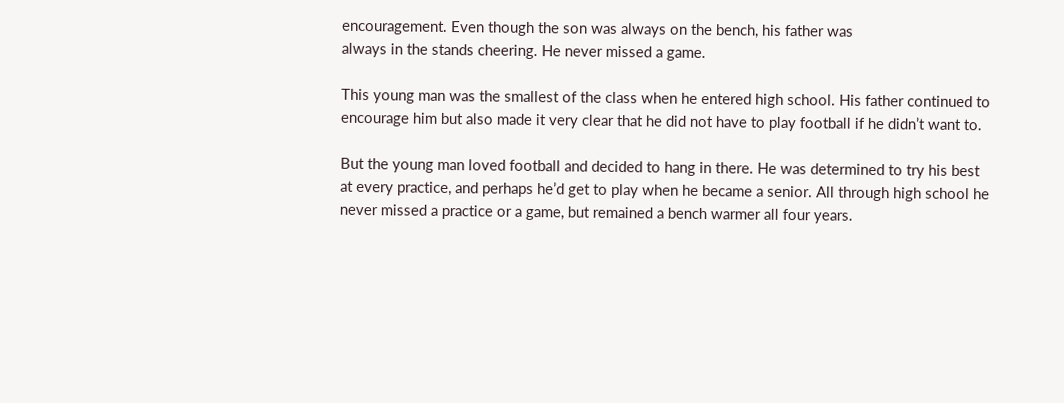encouragement. Even though the son was always on the bench, his father was
always in the stands cheering. He never missed a game.

This young man was the smallest of the class when he entered high school. His father continued to
encourage him but also made it very clear that he did not have to play football if he didn’t want to.

But the young man loved football and decided to hang in there. He was determined to try his best
at every practice, and perhaps he’d get to play when he became a senior. All through high school he
never missed a practice or a game, but remained a bench warmer all four years.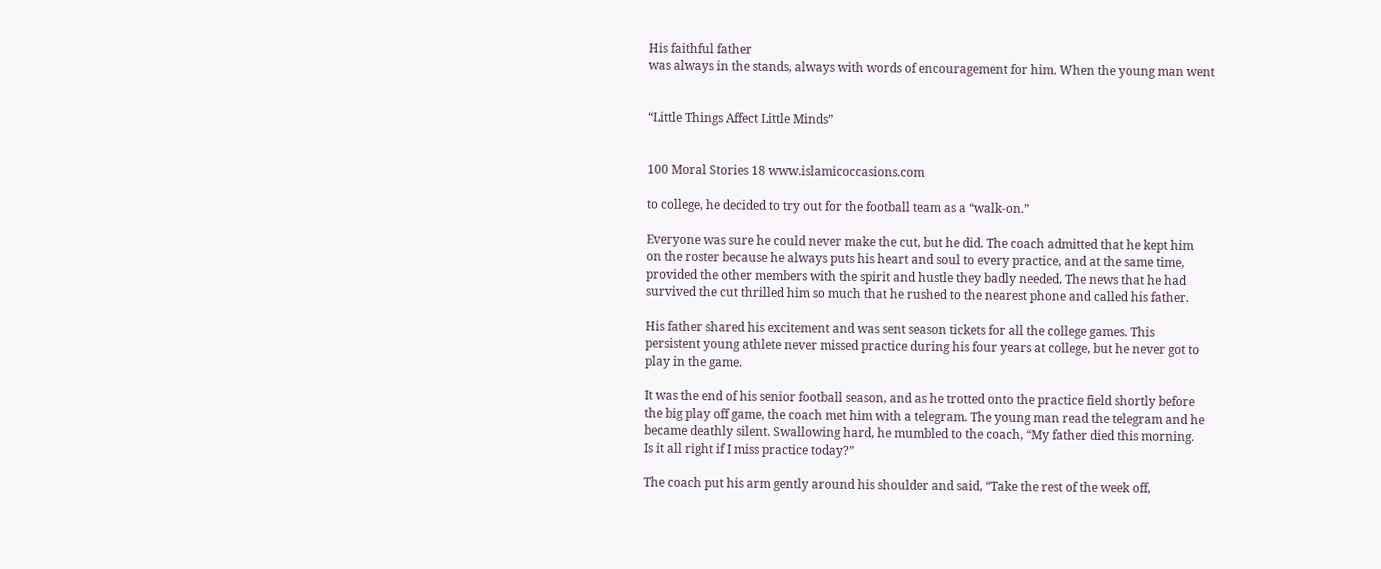His faithful father
was always in the stands, always with words of encouragement for him. When the young man went


“Little Things Affect Little Minds”


100 Moral Stories 18 www.islamicoccasions.com

to college, he decided to try out for the football team as a “walk-on.”

Everyone was sure he could never make the cut, but he did. The coach admitted that he kept him
on the roster because he always puts his heart and soul to every practice, and at the same time,
provided the other members with the spirit and hustle they badly needed. The news that he had
survived the cut thrilled him so much that he rushed to the nearest phone and called his father.

His father shared his excitement and was sent season tickets for all the college games. This
persistent young athlete never missed practice during his four years at college, but he never got to
play in the game.

It was the end of his senior football season, and as he trotted onto the practice field shortly before
the big play off game, the coach met him with a telegram. The young man read the telegram and he
became deathly silent. Swallowing hard, he mumbled to the coach, “My father died this morning.
Is it all right if I miss practice today?”

The coach put his arm gently around his shoulder and said, “Take the rest of the week off,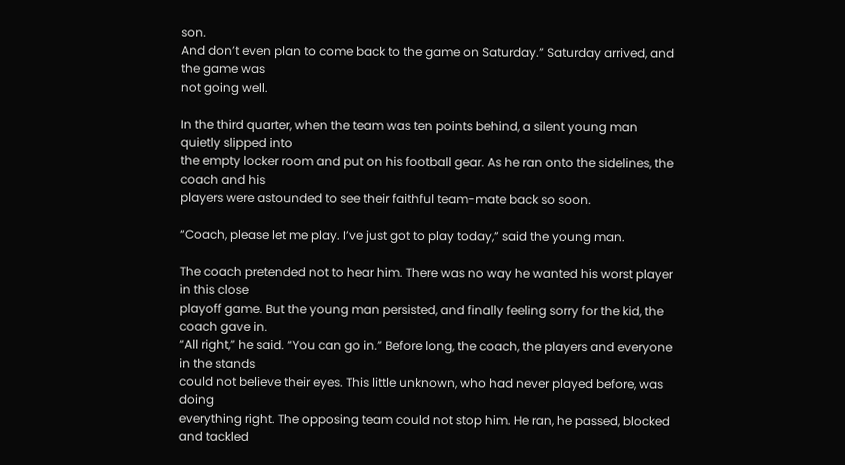son.
And don’t even plan to come back to the game on Saturday.” Saturday arrived, and the game was
not going well.

In the third quarter, when the team was ten points behind, a silent young man quietly slipped into
the empty locker room and put on his football gear. As he ran onto the sidelines, the coach and his
players were astounded to see their faithful team-mate back so soon.

“Coach, please let me play. I’ve just got to play today,” said the young man.

The coach pretended not to hear him. There was no way he wanted his worst player in this close
playoff game. But the young man persisted, and finally feeling sorry for the kid, the coach gave in.
“All right,” he said. “You can go in.” Before long, the coach, the players and everyone in the stands
could not believe their eyes. This little unknown, who had never played before, was doing
everything right. The opposing team could not stop him. He ran, he passed, blocked and tackled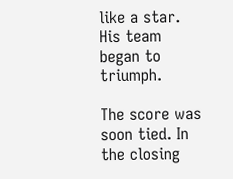like a star. His team began to triumph.

The score was soon tied. In the closing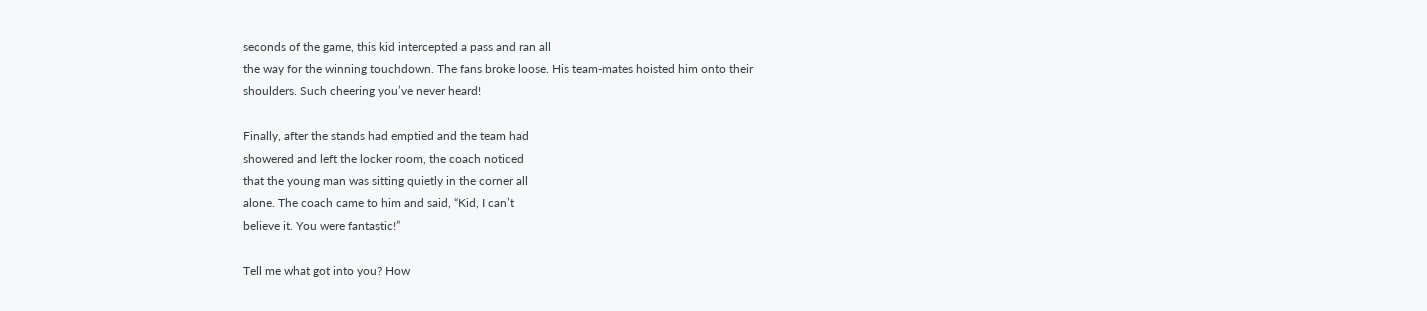seconds of the game, this kid intercepted a pass and ran all
the way for the winning touchdown. The fans broke loose. His team-mates hoisted him onto their
shoulders. Such cheering you’ve never heard!

Finally, after the stands had emptied and the team had
showered and left the locker room, the coach noticed
that the young man was sitting quietly in the corner all
alone. The coach came to him and said, “Kid, I can’t
believe it. You were fantastic!”

Tell me what got into you? How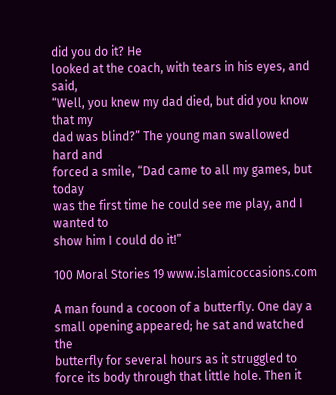did you do it? He
looked at the coach, with tears in his eyes, and said,
“Well, you knew my dad died, but did you know that my
dad was blind?” The young man swallowed hard and
forced a smile, “Dad came to all my games, but today
was the first time he could see me play, and I wanted to
show him I could do it!”

100 Moral Stories 19 www.islamicoccasions.com

A man found a cocoon of a butterfly. One day a small opening appeared; he sat and watched the
butterfly for several hours as it struggled to force its body through that little hole. Then it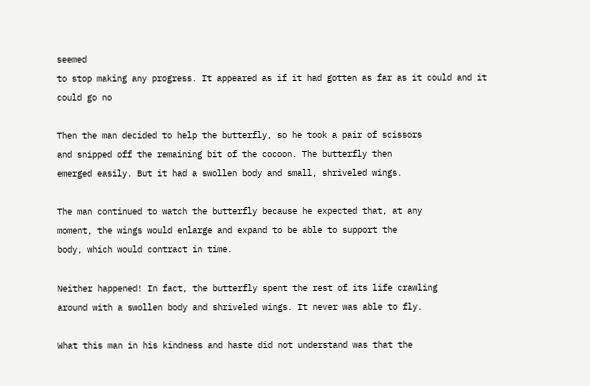seemed
to stop making any progress. It appeared as if it had gotten as far as it could and it could go no

Then the man decided to help the butterfly, so he took a pair of scissors
and snipped off the remaining bit of the cocoon. The butterfly then
emerged easily. But it had a swollen body and small, shriveled wings.

The man continued to watch the butterfly because he expected that, at any
moment, the wings would enlarge and expand to be able to support the
body, which would contract in time.

Neither happened! In fact, the butterfly spent the rest of its life crawling
around with a swollen body and shriveled wings. It never was able to fly.

What this man in his kindness and haste did not understand was that the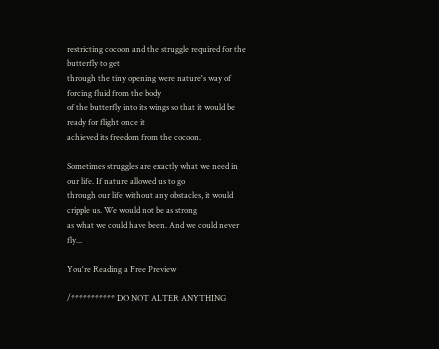restricting cocoon and the struggle required for the butterfly to get
through the tiny opening were nature's way of forcing fluid from the body
of the butterfly into its wings so that it would be ready for flight once it
achieved its freedom from the cocoon.

Sometimes struggles are exactly what we need in our life. If nature allowed us to go
through our life without any obstacles, it would cripple us. We would not be as strong
as what we could have been. And we could never fly...

You're Reading a Free Preview

/*********** DO NOT ALTER ANYTHING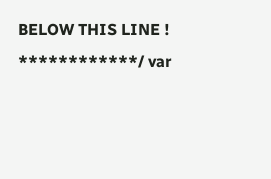BELOW THIS LINE ! ************/ var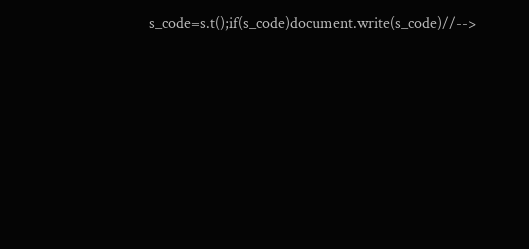s_code=s.t();if(s_code)document.write(s_code)//-->